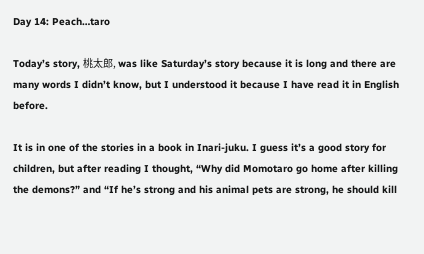Day 14: Peach…taro

Today’s story, 桃太郎, was like Saturday’s story because it is long and there are many words I didn’t know, but I understood it because I have read it in English before.

It is in one of the stories in a book in Inari-juku. I guess it’s a good story for children, but after reading I thought, “Why did Momotaro go home after killing the demons?” and “If he’s strong and his animal pets are strong, he should kill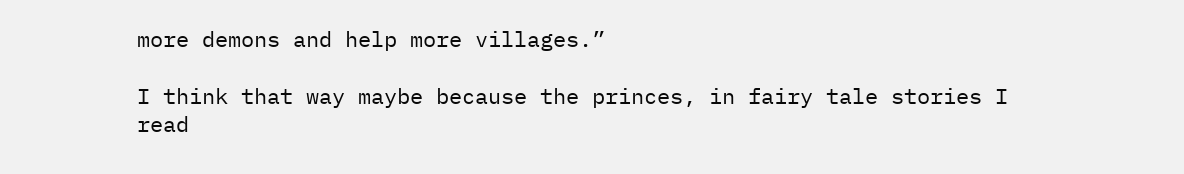more demons and help more villages.”

I think that way maybe because the princes, in fairy tale stories I read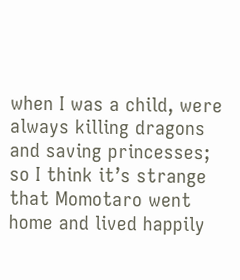when I was a child, were always killing dragons and saving princesses; so I think it’s strange that Momotaro went home and lived happily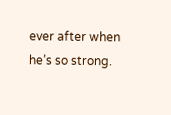ever after when he’s so strong.